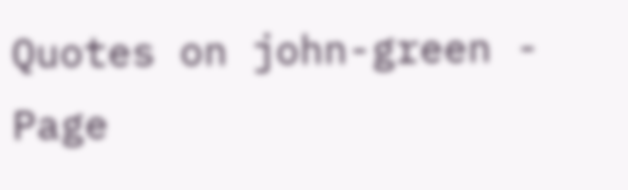Quotes on john-green - Page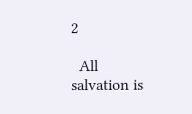2

  All salvation is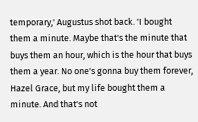temporary,' Augustus shot back. 'I bought them a minute. Maybe that's the minute that buys them an hour, which is the hour that buys them a year. No one's gonna buy them forever, Hazel Grace, but my life bought them a minute. And that's not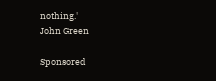nothing.'
John Green

Sponsored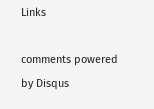Links

comments powered by Disqus